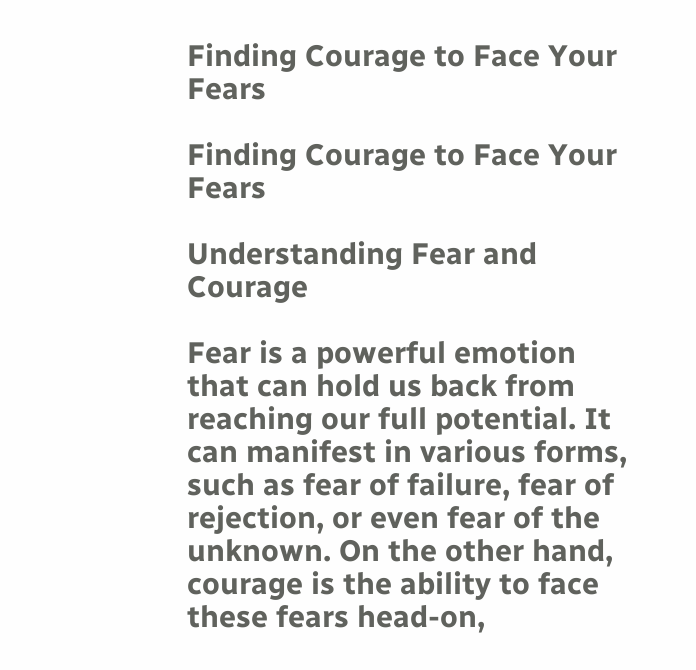Finding Courage to Face Your Fears

Finding Courage to Face Your Fears

Understanding Fear and Courage

Fear is a powerful emotion that can hold us back from reaching our full potential. It can manifest in various forms, such as fear of failure, fear of rejection, or even fear of the unknown. On the other hand, courage is the ability to face these fears head-on,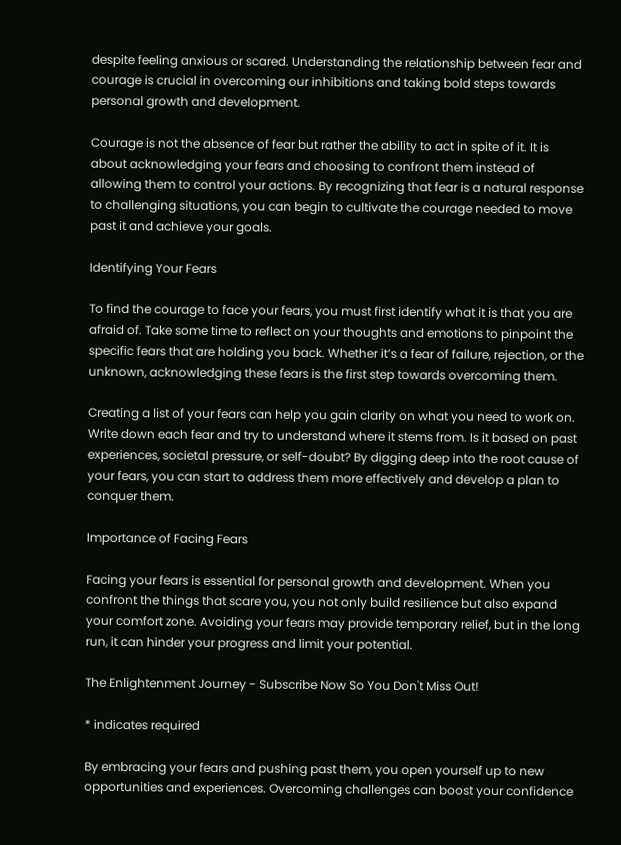despite feeling anxious or scared. Understanding the relationship between fear and courage is crucial in overcoming our inhibitions and taking bold steps towards personal growth and development.

Courage is not the absence of fear but rather the ability to act in spite of it. It is about acknowledging your fears and choosing to confront them instead of allowing them to control your actions. By recognizing that fear is a natural response to challenging situations, you can begin to cultivate the courage needed to move past it and achieve your goals.

Identifying Your Fears

To find the courage to face your fears, you must first identify what it is that you are afraid of. Take some time to reflect on your thoughts and emotions to pinpoint the specific fears that are holding you back. Whether it’s a fear of failure, rejection, or the unknown, acknowledging these fears is the first step towards overcoming them.

Creating a list of your fears can help you gain clarity on what you need to work on. Write down each fear and try to understand where it stems from. Is it based on past experiences, societal pressure, or self-doubt? By digging deep into the root cause of your fears, you can start to address them more effectively and develop a plan to conquer them.

Importance of Facing Fears

Facing your fears is essential for personal growth and development. When you confront the things that scare you, you not only build resilience but also expand your comfort zone. Avoiding your fears may provide temporary relief, but in the long run, it can hinder your progress and limit your potential.

The Enlightenment Journey - Subscribe Now So You Don't Miss Out!

* indicates required

By embracing your fears and pushing past them, you open yourself up to new opportunities and experiences. Overcoming challenges can boost your confidence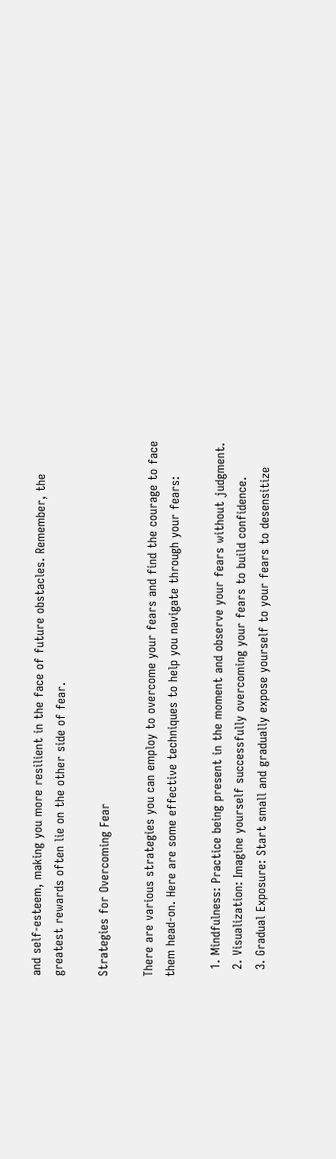and self-esteem, making you more resilient in the face of future obstacles. Remember, the greatest rewards often lie on the other side of fear.

Strategies for Overcoming Fear

There are various strategies you can employ to overcome your fears and find the courage to face them head-on. Here are some effective techniques to help you navigate through your fears:

  1. Mindfulness: Practice being present in the moment and observe your fears without judgment.
  2. Visualization: Imagine yourself successfully overcoming your fears to build confidence.
  3. Gradual Exposure: Start small and gradually expose yourself to your fears to desensitize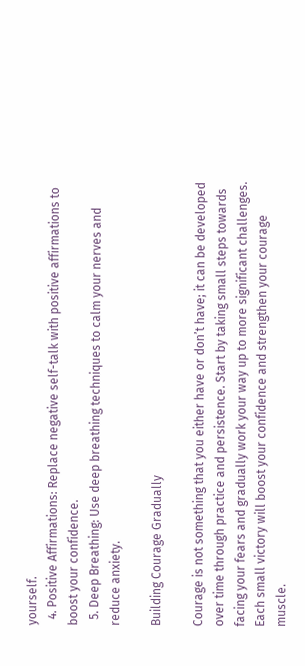yourself.
  4. Positive Affirmations: Replace negative self-talk with positive affirmations to boost your confidence.
  5. Deep Breathing: Use deep breathing techniques to calm your nerves and reduce anxiety.

Building Courage Gradually

Courage is not something that you either have or don’t have; it can be developed over time through practice and persistence. Start by taking small steps towards facing your fears and gradually work your way up to more significant challenges. Each small victory will boost your confidence and strengthen your courage muscle.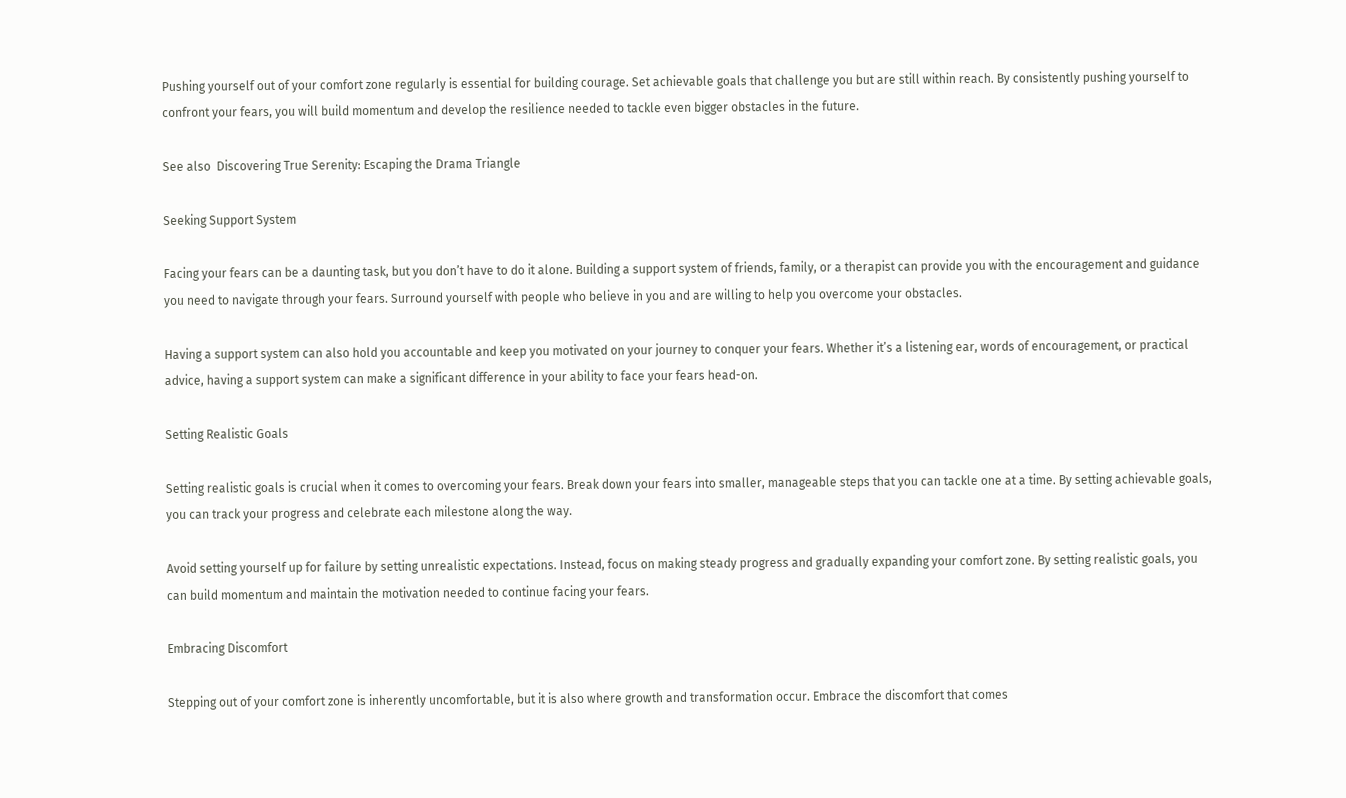Pushing yourself out of your comfort zone regularly is essential for building courage. Set achievable goals that challenge you but are still within reach. By consistently pushing yourself to confront your fears, you will build momentum and develop the resilience needed to tackle even bigger obstacles in the future.

See also  Discovering True Serenity: Escaping the Drama Triangle

Seeking Support System

Facing your fears can be a daunting task, but you don’t have to do it alone. Building a support system of friends, family, or a therapist can provide you with the encouragement and guidance you need to navigate through your fears. Surround yourself with people who believe in you and are willing to help you overcome your obstacles.

Having a support system can also hold you accountable and keep you motivated on your journey to conquer your fears. Whether it’s a listening ear, words of encouragement, or practical advice, having a support system can make a significant difference in your ability to face your fears head-on.

Setting Realistic Goals

Setting realistic goals is crucial when it comes to overcoming your fears. Break down your fears into smaller, manageable steps that you can tackle one at a time. By setting achievable goals, you can track your progress and celebrate each milestone along the way.

Avoid setting yourself up for failure by setting unrealistic expectations. Instead, focus on making steady progress and gradually expanding your comfort zone. By setting realistic goals, you can build momentum and maintain the motivation needed to continue facing your fears.

Embracing Discomfort

Stepping out of your comfort zone is inherently uncomfortable, but it is also where growth and transformation occur. Embrace the discomfort that comes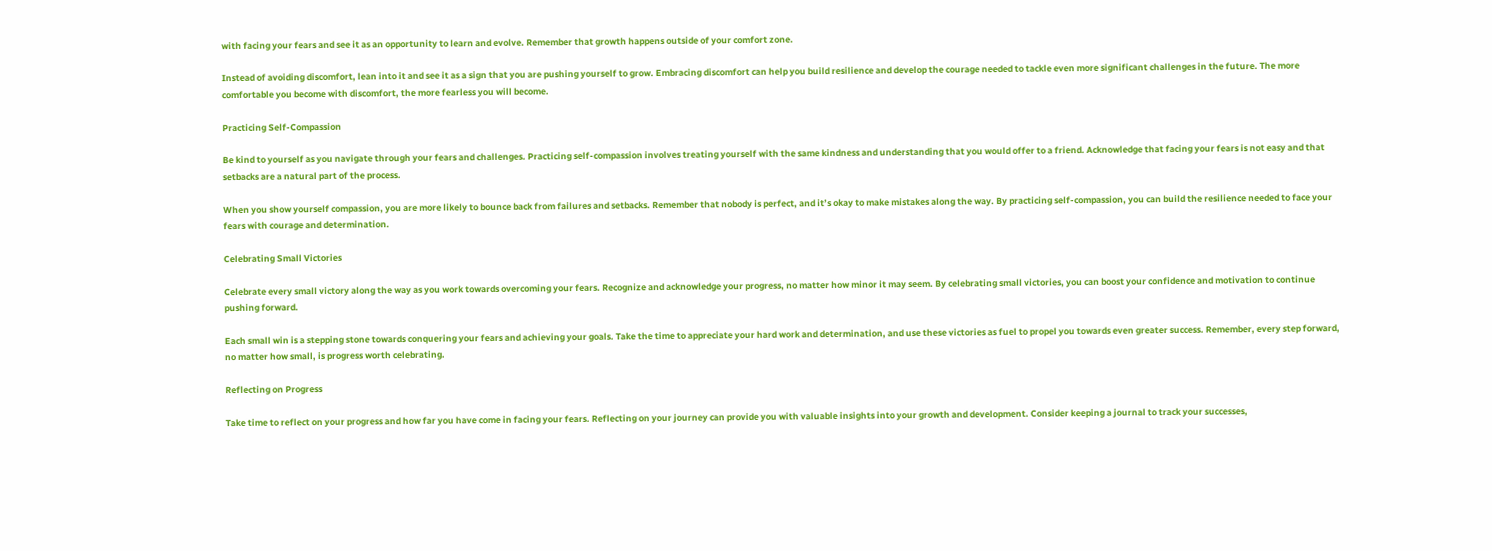with facing your fears and see it as an opportunity to learn and evolve. Remember that growth happens outside of your comfort zone.

Instead of avoiding discomfort, lean into it and see it as a sign that you are pushing yourself to grow. Embracing discomfort can help you build resilience and develop the courage needed to tackle even more significant challenges in the future. The more comfortable you become with discomfort, the more fearless you will become.

Practicing Self-Compassion

Be kind to yourself as you navigate through your fears and challenges. Practicing self-compassion involves treating yourself with the same kindness and understanding that you would offer to a friend. Acknowledge that facing your fears is not easy and that setbacks are a natural part of the process.

When you show yourself compassion, you are more likely to bounce back from failures and setbacks. Remember that nobody is perfect, and it’s okay to make mistakes along the way. By practicing self-compassion, you can build the resilience needed to face your fears with courage and determination.

Celebrating Small Victories

Celebrate every small victory along the way as you work towards overcoming your fears. Recognize and acknowledge your progress, no matter how minor it may seem. By celebrating small victories, you can boost your confidence and motivation to continue pushing forward.

Each small win is a stepping stone towards conquering your fears and achieving your goals. Take the time to appreciate your hard work and determination, and use these victories as fuel to propel you towards even greater success. Remember, every step forward, no matter how small, is progress worth celebrating.

Reflecting on Progress

Take time to reflect on your progress and how far you have come in facing your fears. Reflecting on your journey can provide you with valuable insights into your growth and development. Consider keeping a journal to track your successes,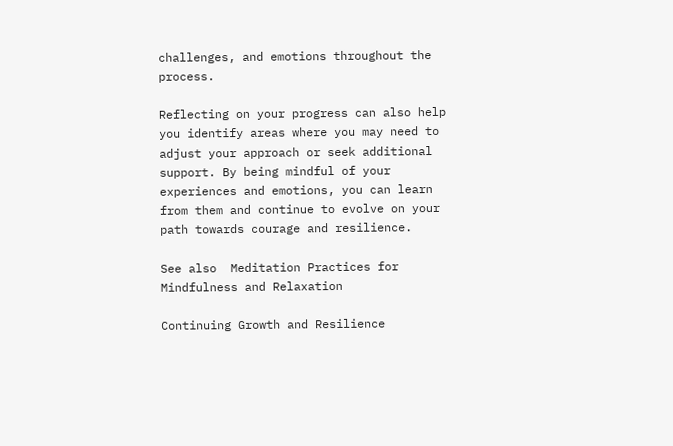challenges, and emotions throughout the process.

Reflecting on your progress can also help you identify areas where you may need to adjust your approach or seek additional support. By being mindful of your experiences and emotions, you can learn from them and continue to evolve on your path towards courage and resilience.

See also  Meditation Practices for Mindfulness and Relaxation

Continuing Growth and Resilience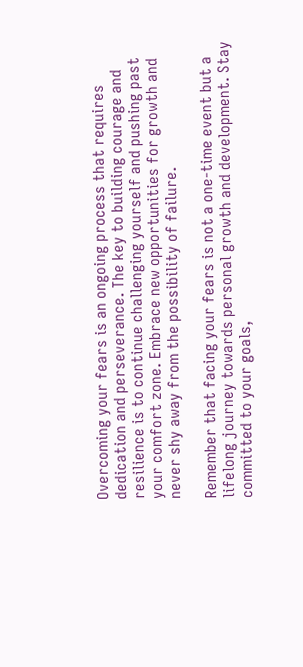Overcoming your fears is an ongoing process that requires dedication and perseverance. The key to building courage and resilience is to continue challenging yourself and pushing past your comfort zone. Embrace new opportunities for growth and never shy away from the possibility of failure.

Remember that facing your fears is not a one-time event but a lifelong journey towards personal growth and development. Stay committed to your goals,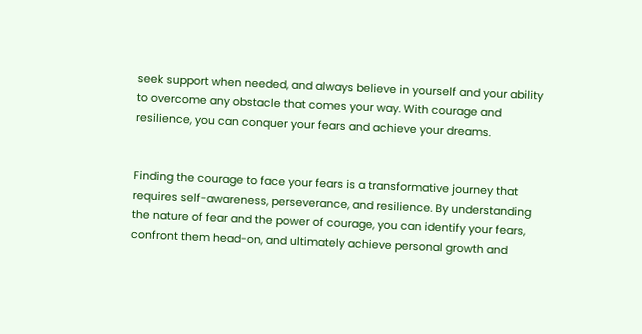seek support when needed, and always believe in yourself and your ability to overcome any obstacle that comes your way. With courage and resilience, you can conquer your fears and achieve your dreams.


Finding the courage to face your fears is a transformative journey that requires self-awareness, perseverance, and resilience. By understanding the nature of fear and the power of courage, you can identify your fears, confront them head-on, and ultimately achieve personal growth and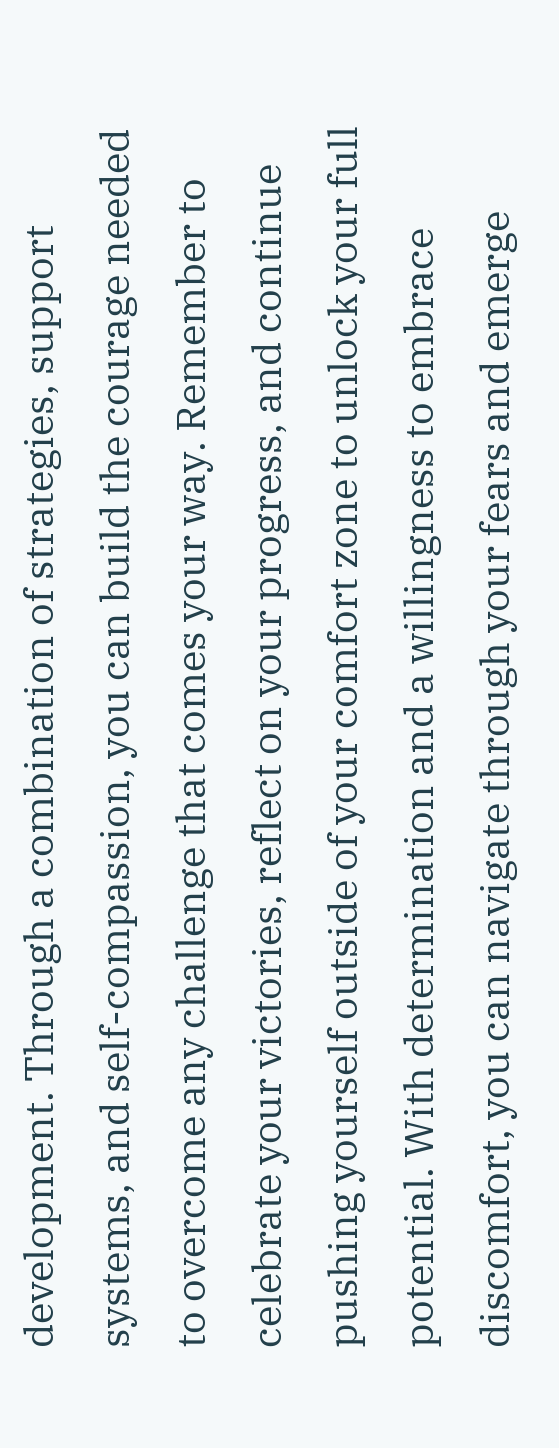development. Through a combination of strategies, support systems, and self-compassion, you can build the courage needed to overcome any challenge that comes your way. Remember to celebrate your victories, reflect on your progress, and continue pushing yourself outside of your comfort zone to unlock your full potential. With determination and a willingness to embrace discomfort, you can navigate through your fears and emerge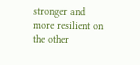stronger and more resilient on the other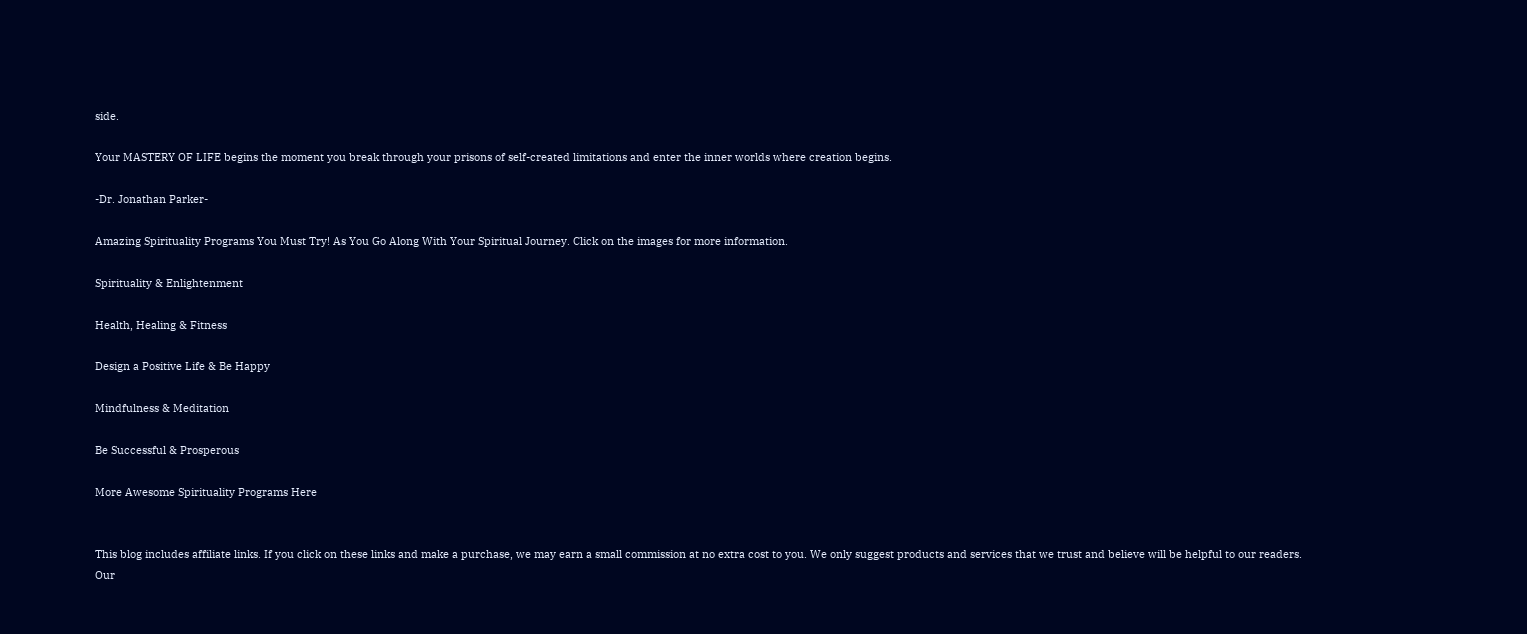side.

Your MASTERY OF LIFE begins the moment you break through your prisons of self-created limitations and enter the inner worlds where creation begins.

-Dr. Jonathan Parker-

Amazing Spirituality Programs You Must Try! As You Go Along With Your Spiritual Journey. Click on the images for more information.

Spirituality & Enlightenment

Health, Healing & Fitness

Design a Positive Life & Be Happy

Mindfulness & Meditation

Be Successful & Prosperous

More Awesome Spirituality Programs Here


This blog includes affiliate links. If you click on these links and make a purchase, we may earn a small commission at no extra cost to you. We only suggest products and services that we trust and believe will be helpful to our readers. Our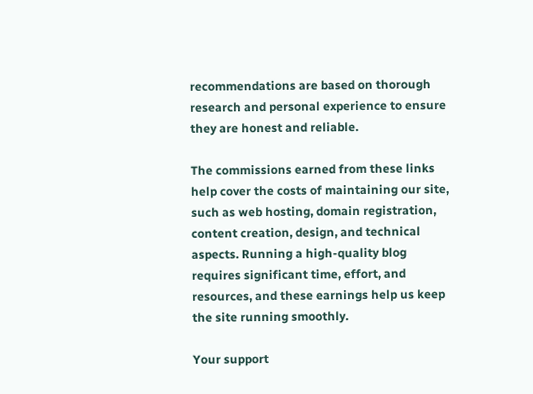recommendations are based on thorough research and personal experience to ensure they are honest and reliable.

The commissions earned from these links help cover the costs of maintaining our site, such as web hosting, domain registration, content creation, design, and technical aspects. Running a high-quality blog requires significant time, effort, and resources, and these earnings help us keep the site running smoothly.

Your support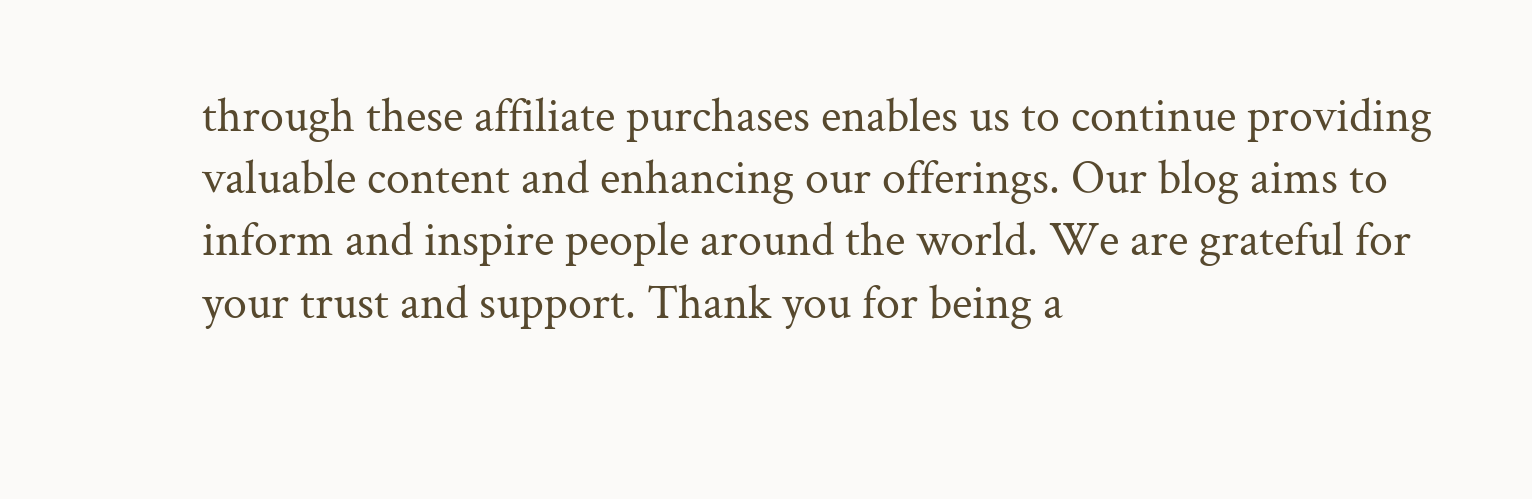through these affiliate purchases enables us to continue providing valuable content and enhancing our offerings. Our blog aims to inform and inspire people around the world. We are grateful for your trust and support. Thank you for being a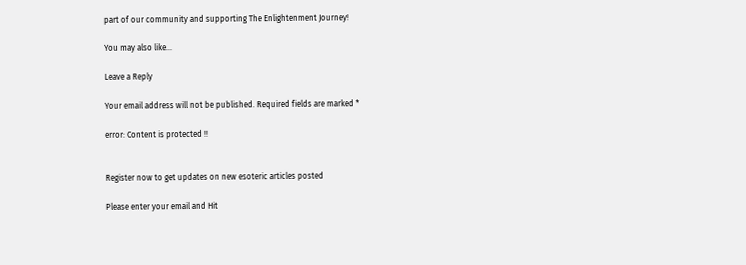part of our community and supporting The Enlightenment Journey!

You may also like...

Leave a Reply

Your email address will not be published. Required fields are marked *

error: Content is protected !!


Register now to get updates on new esoteric articles posted

Please enter your email and Hit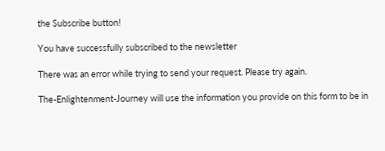the Subscribe button!

You have successfully subscribed to the newsletter

There was an error while trying to send your request. Please try again.

The-Enlightenment-Journey will use the information you provide on this form to be in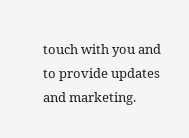touch with you and to provide updates and marketing.